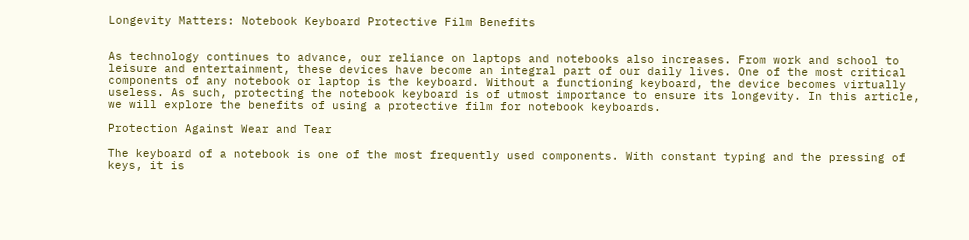Longevity Matters: Notebook Keyboard Protective Film Benefits


As technology continues to advance, our reliance on laptops and notebooks also increases. From work and school to leisure and entertainment, these devices have become an integral part of our daily lives. One of the most critical components of any notebook or laptop is the keyboard. Without a functioning keyboard, the device becomes virtually useless. As such, protecting the notebook keyboard is of utmost importance to ensure its longevity. In this article, we will explore the benefits of using a protective film for notebook keyboards.

Protection Against Wear and Tear

The keyboard of a notebook is one of the most frequently used components. With constant typing and the pressing of keys, it is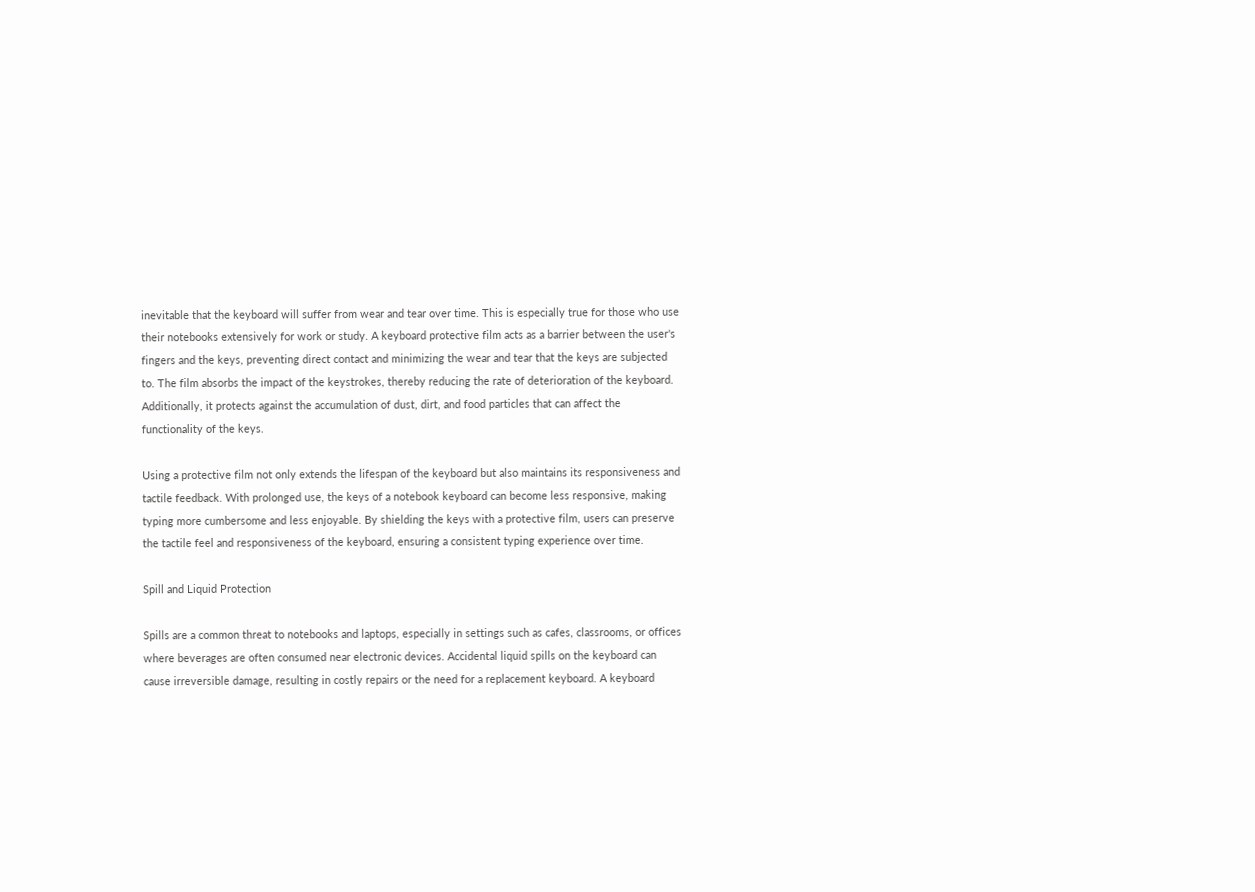inevitable that the keyboard will suffer from wear and tear over time. This is especially true for those who use their notebooks extensively for work or study. A keyboard protective film acts as a barrier between the user's fingers and the keys, preventing direct contact and minimizing the wear and tear that the keys are subjected to. The film absorbs the impact of the keystrokes, thereby reducing the rate of deterioration of the keyboard. Additionally, it protects against the accumulation of dust, dirt, and food particles that can affect the functionality of the keys.

Using a protective film not only extends the lifespan of the keyboard but also maintains its responsiveness and tactile feedback. With prolonged use, the keys of a notebook keyboard can become less responsive, making typing more cumbersome and less enjoyable. By shielding the keys with a protective film, users can preserve the tactile feel and responsiveness of the keyboard, ensuring a consistent typing experience over time.

Spill and Liquid Protection

Spills are a common threat to notebooks and laptops, especially in settings such as cafes, classrooms, or offices where beverages are often consumed near electronic devices. Accidental liquid spills on the keyboard can cause irreversible damage, resulting in costly repairs or the need for a replacement keyboard. A keyboard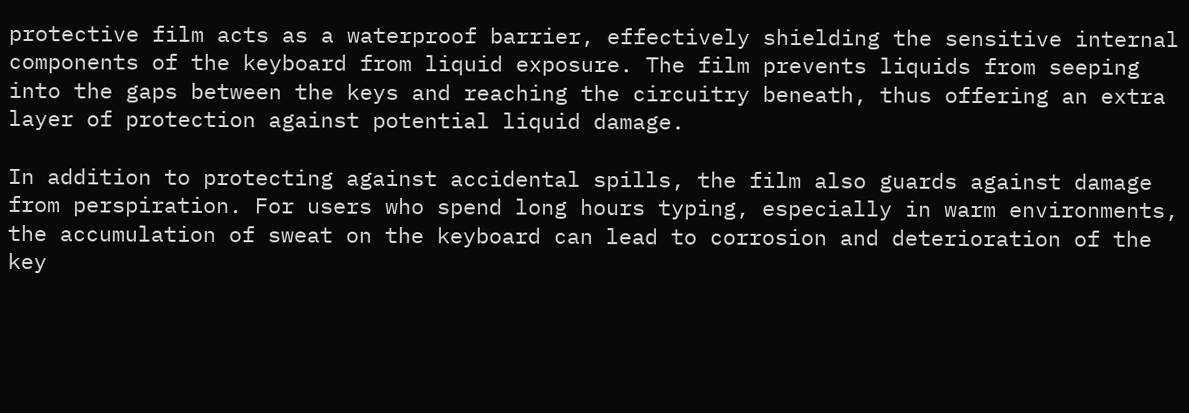protective film acts as a waterproof barrier, effectively shielding the sensitive internal components of the keyboard from liquid exposure. The film prevents liquids from seeping into the gaps between the keys and reaching the circuitry beneath, thus offering an extra layer of protection against potential liquid damage.

In addition to protecting against accidental spills, the film also guards against damage from perspiration. For users who spend long hours typing, especially in warm environments, the accumulation of sweat on the keyboard can lead to corrosion and deterioration of the key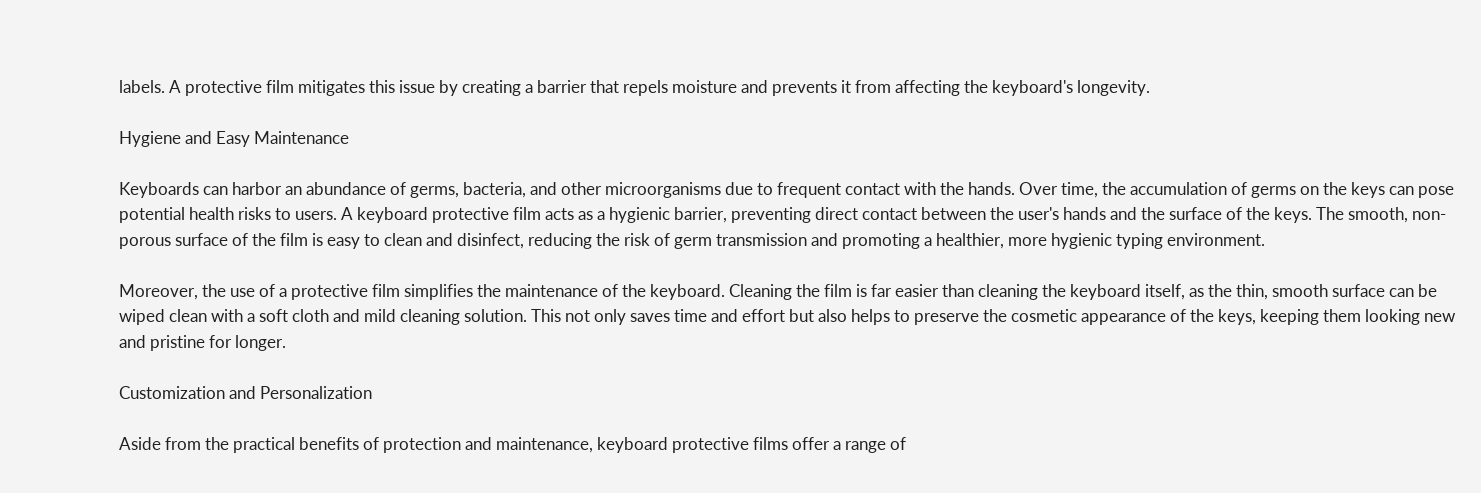labels. A protective film mitigates this issue by creating a barrier that repels moisture and prevents it from affecting the keyboard's longevity.

Hygiene and Easy Maintenance

Keyboards can harbor an abundance of germs, bacteria, and other microorganisms due to frequent contact with the hands. Over time, the accumulation of germs on the keys can pose potential health risks to users. A keyboard protective film acts as a hygienic barrier, preventing direct contact between the user's hands and the surface of the keys. The smooth, non-porous surface of the film is easy to clean and disinfect, reducing the risk of germ transmission and promoting a healthier, more hygienic typing environment.

Moreover, the use of a protective film simplifies the maintenance of the keyboard. Cleaning the film is far easier than cleaning the keyboard itself, as the thin, smooth surface can be wiped clean with a soft cloth and mild cleaning solution. This not only saves time and effort but also helps to preserve the cosmetic appearance of the keys, keeping them looking new and pristine for longer.

Customization and Personalization

Aside from the practical benefits of protection and maintenance, keyboard protective films offer a range of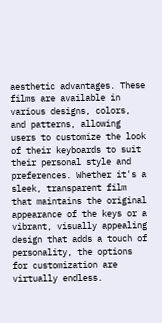aesthetic advantages. These films are available in various designs, colors, and patterns, allowing users to customize the look of their keyboards to suit their personal style and preferences. Whether it's a sleek, transparent film that maintains the original appearance of the keys or a vibrant, visually appealing design that adds a touch of personality, the options for customization are virtually endless.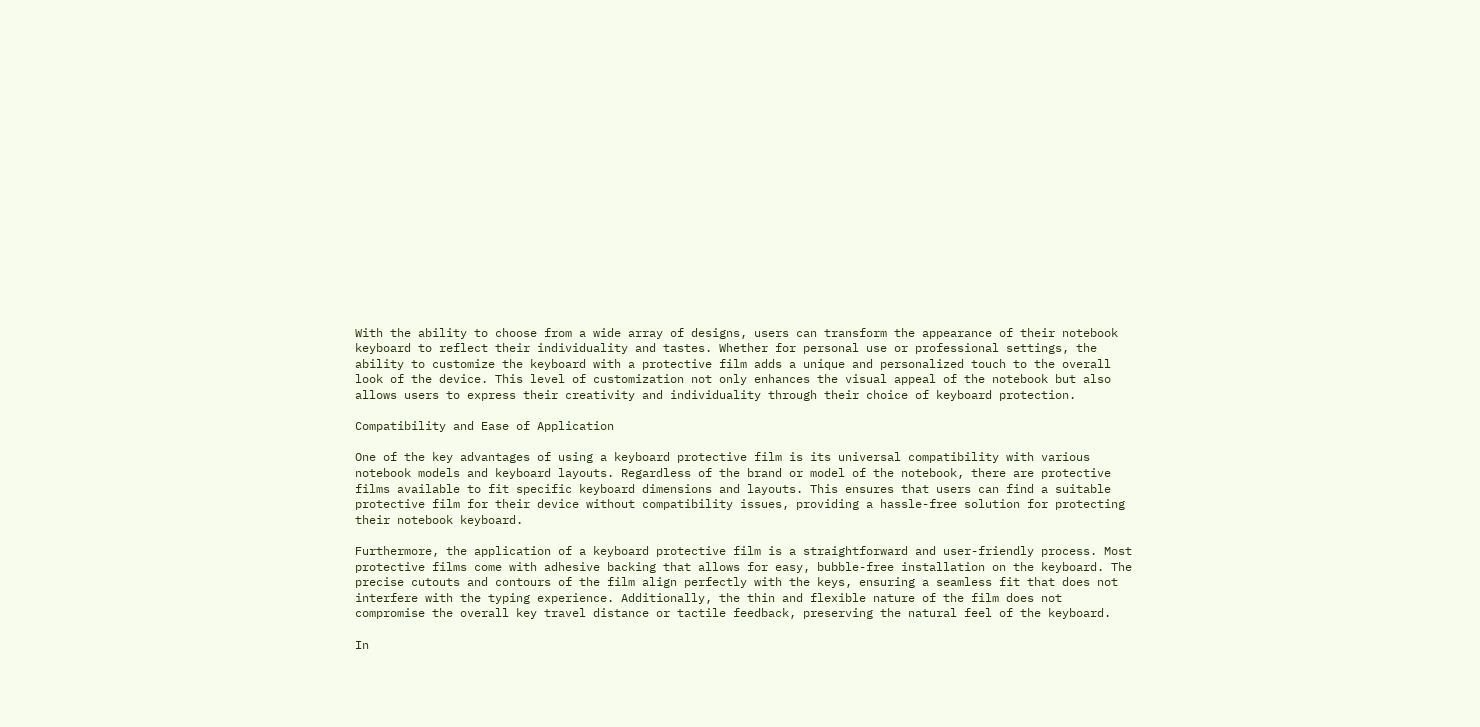With the ability to choose from a wide array of designs, users can transform the appearance of their notebook keyboard to reflect their individuality and tastes. Whether for personal use or professional settings, the ability to customize the keyboard with a protective film adds a unique and personalized touch to the overall look of the device. This level of customization not only enhances the visual appeal of the notebook but also allows users to express their creativity and individuality through their choice of keyboard protection.

Compatibility and Ease of Application

One of the key advantages of using a keyboard protective film is its universal compatibility with various notebook models and keyboard layouts. Regardless of the brand or model of the notebook, there are protective films available to fit specific keyboard dimensions and layouts. This ensures that users can find a suitable protective film for their device without compatibility issues, providing a hassle-free solution for protecting their notebook keyboard.

Furthermore, the application of a keyboard protective film is a straightforward and user-friendly process. Most protective films come with adhesive backing that allows for easy, bubble-free installation on the keyboard. The precise cutouts and contours of the film align perfectly with the keys, ensuring a seamless fit that does not interfere with the typing experience. Additionally, the thin and flexible nature of the film does not compromise the overall key travel distance or tactile feedback, preserving the natural feel of the keyboard.

In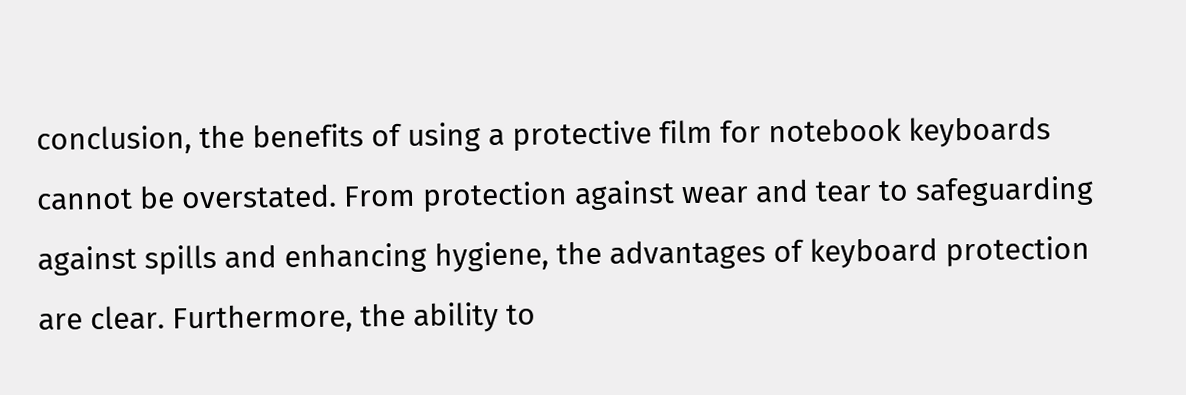conclusion, the benefits of using a protective film for notebook keyboards cannot be overstated. From protection against wear and tear to safeguarding against spills and enhancing hygiene, the advantages of keyboard protection are clear. Furthermore, the ability to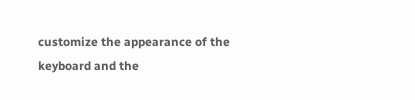customize the appearance of the keyboard and the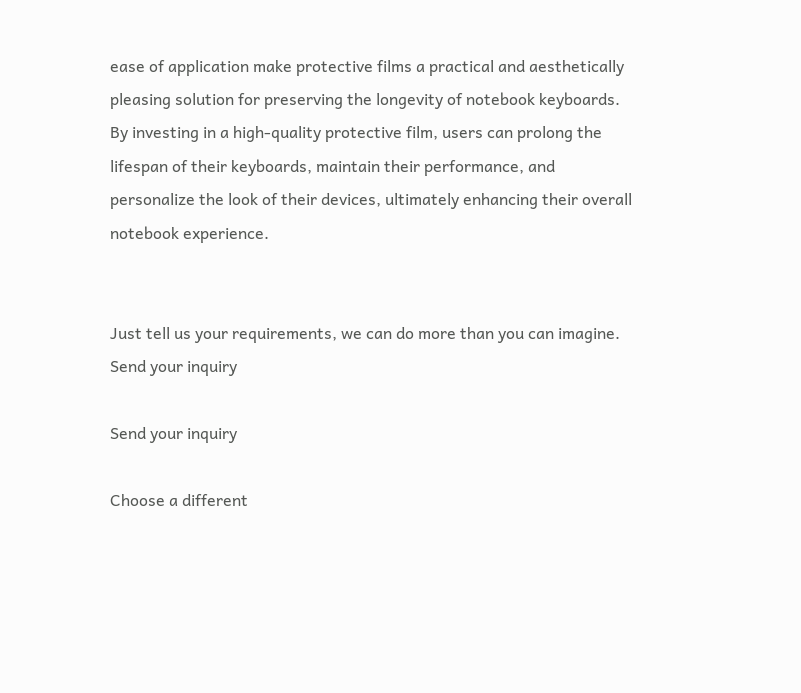ease of application make protective films a practical and aesthetically pleasing solution for preserving the longevity of notebook keyboards. By investing in a high-quality protective film, users can prolong the lifespan of their keyboards, maintain their performance, and personalize the look of their devices, ultimately enhancing their overall notebook experience.


Just tell us your requirements, we can do more than you can imagine.
Send your inquiry

Send your inquiry

Choose a different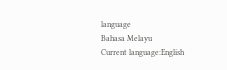language
Bahasa Melayu
Current language:English